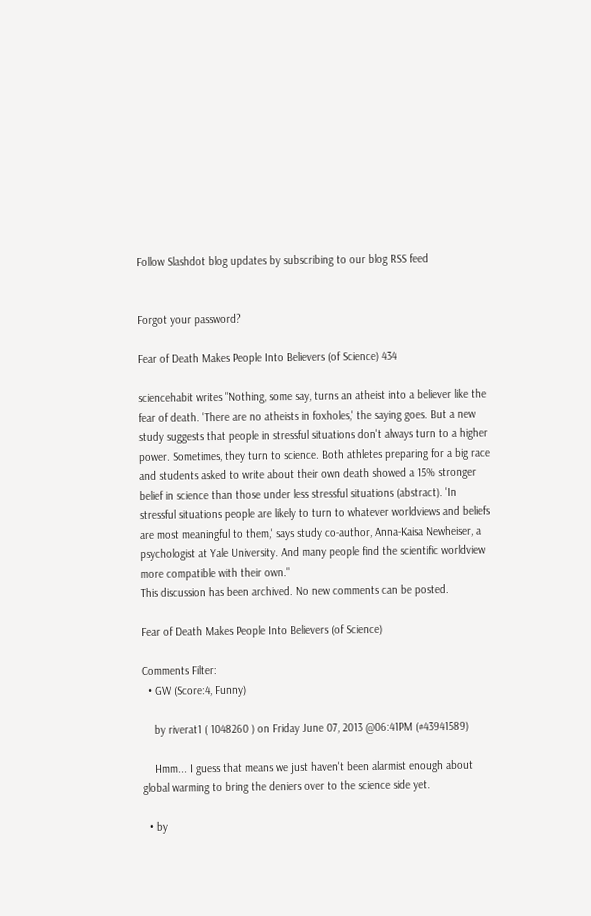Follow Slashdot blog updates by subscribing to our blog RSS feed


Forgot your password?

Fear of Death Makes People Into Believers (of Science) 434

sciencehabit writes "Nothing, some say, turns an atheist into a believer like the fear of death. 'There are no atheists in foxholes,' the saying goes. But a new study suggests that people in stressful situations don't always turn to a higher power. Sometimes, they turn to science. Both athletes preparing for a big race and students asked to write about their own death showed a 15% stronger belief in science than those under less stressful situations (abstract). 'In stressful situations people are likely to turn to whatever worldviews and beliefs are most meaningful to them,' says study co-author, Anna-Kaisa Newheiser, a psychologist at Yale University. And many people find the scientific worldview more compatible with their own."
This discussion has been archived. No new comments can be posted.

Fear of Death Makes People Into Believers (of Science)

Comments Filter:
  • GW (Score:4, Funny)

    by riverat1 ( 1048260 ) on Friday June 07, 2013 @06:41PM (#43941589)

    Hmm... I guess that means we just haven't been alarmist enough about global warming to bring the deniers over to the science side yet.

  • by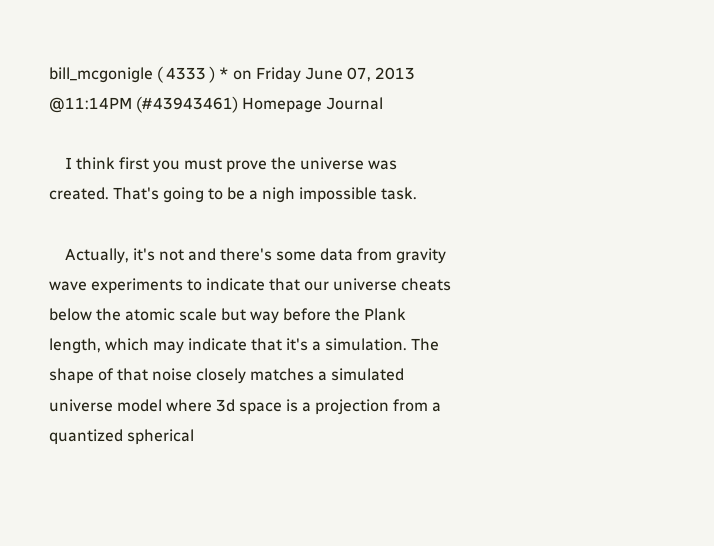bill_mcgonigle ( 4333 ) * on Friday June 07, 2013 @11:14PM (#43943461) Homepage Journal

    I think first you must prove the universe was created. That's going to be a nigh impossible task.

    Actually, it's not and there's some data from gravity wave experiments to indicate that our universe cheats below the atomic scale but way before the Plank length, which may indicate that it's a simulation. The shape of that noise closely matches a simulated universe model where 3d space is a projection from a quantized spherical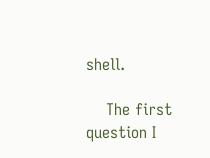shell.

    The first question I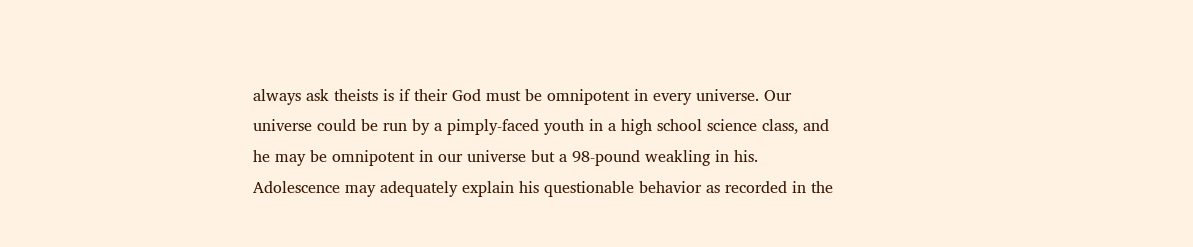always ask theists is if their God must be omnipotent in every universe. Our universe could be run by a pimply-faced youth in a high school science class, and he may be omnipotent in our universe but a 98-pound weakling in his. Adolescence may adequately explain his questionable behavior as recorded in the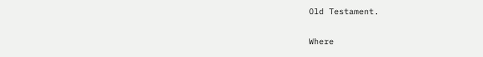Old Testament.

Where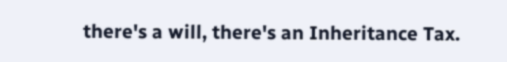there's a will, there's an Inheritance Tax.